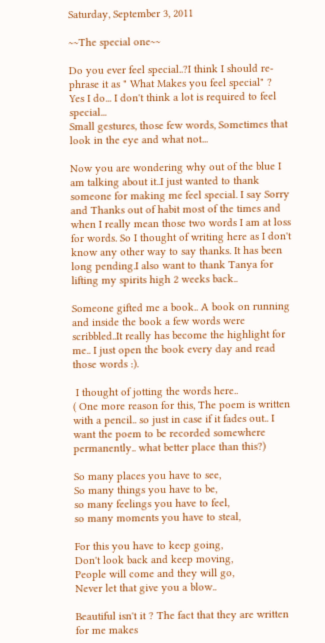Saturday, September 3, 2011

~~The special one~~

Do you ever feel special..?I think I should re-phrase it as " What Makes you feel special" ?
Yes I do... I don't think a lot is required to feel special...
Small gestures, those few words, Sometimes that look in the eye and what not...

Now you are wondering why out of the blue I am talking about it..I just wanted to thank someone for making me feel special. I say Sorry and Thanks out of habit most of the times and when I really mean those two words I am at loss for words. So I thought of writing here as I don't know any other way to say thanks. It has been long pending.I also want to thank Tanya for lifting my spirits high 2 weeks back..

Someone gifted me a book.. A book on running and inside the book a few words were scribbled..It really has become the highlight for me.. I just open the book every day and read those words :).

 I thought of jotting the words here..
( One more reason for this, The poem is written with a pencil.. so just in case if it fades out.. I want the poem to be recorded somewhere permanently.. what better place than this?)

So many places you have to see,
So many things you have to be,
so many feelings you have to feel,
so many moments you have to steal,

For this you have to keep going,
Don't look back and keep moving,
People will come and they will go,
Never let that give you a blow..

Beautiful isn't it ? The fact that they are written for me makes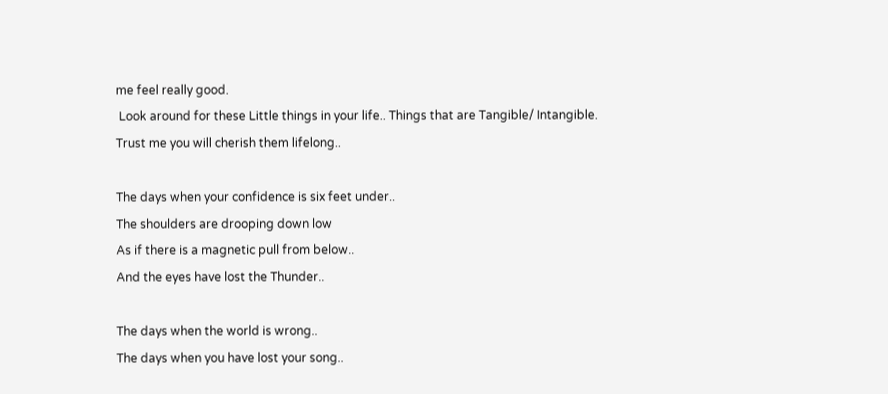me feel really good.
 Look around for these Little things in your life.. Things that are Tangible/ Intangible.
Trust me you will cherish them lifelong..

The days when your confidence is six feet under..
The shoulders are drooping down low
As if there is a magnetic pull from below..
And the eyes have lost the Thunder..

The days when the world is wrong..
The days when you have lost your song..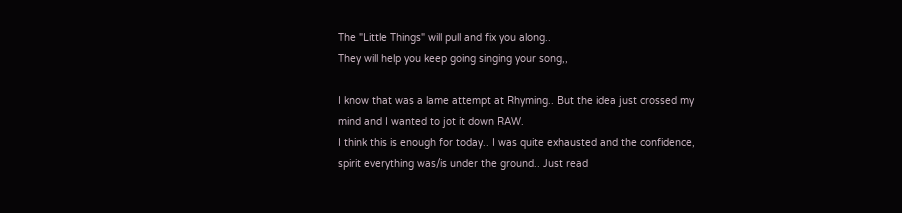The "Little Things" will pull and fix you along..
They will help you keep going singing your song,,

I know that was a lame attempt at Rhyming.. But the idea just crossed my mind and I wanted to jot it down RAW.
I think this is enough for today.. I was quite exhausted and the confidence, spirit everything was/is under the ground.. Just read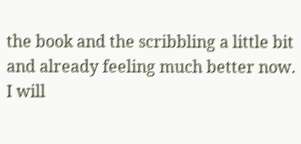the book and the scribbling a little bit  and already feeling much better now.
I will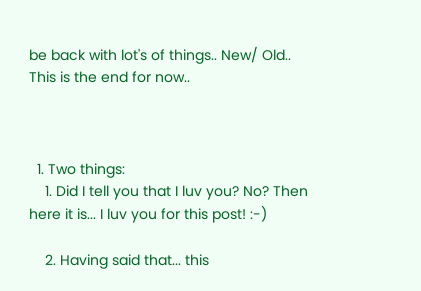be back with lot's of things.. New/ Old.. This is the end for now..



  1. Two things:
    1. Did I tell you that I luv you? No? Then here it is... I luv you for this post! :-)

    2. Having said that... this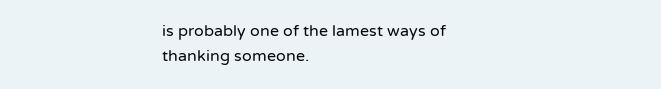is probably one of the lamest ways of thanking someone.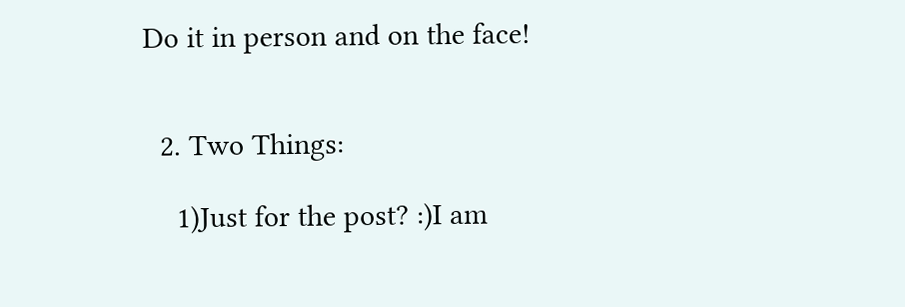Do it in person and on the face!


  2. Two Things:

    1)Just for the post? :)I am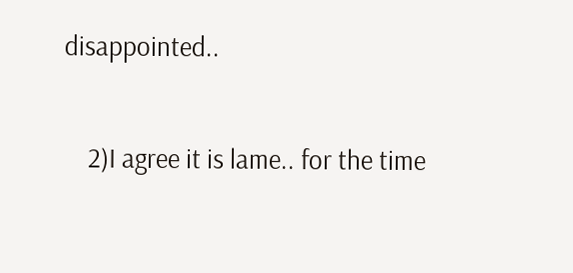disappointed..

    2)I agree it is lame.. for the time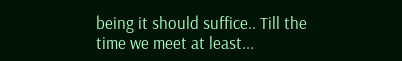being it should suffice.. Till the time we meet at least...